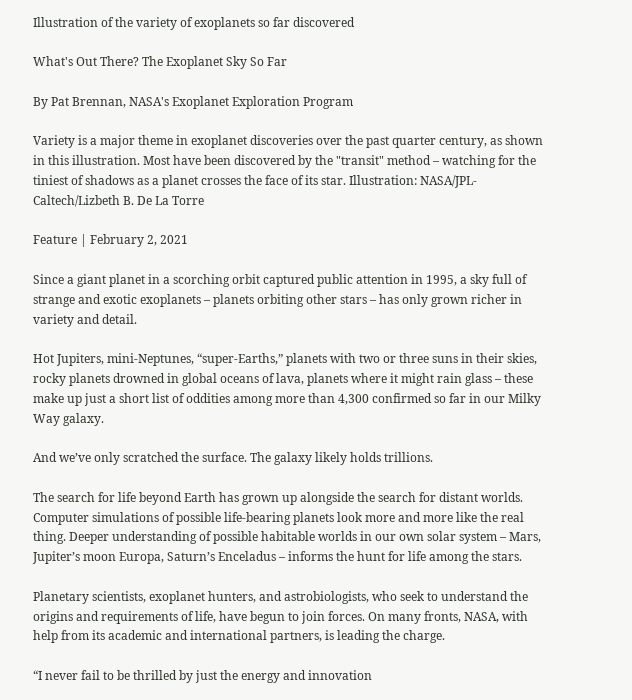Illustration of the variety of exoplanets so far discovered

What's Out There? The Exoplanet Sky So Far

By Pat Brennan, NASA's Exoplanet Exploration Program

Variety is a major theme in exoplanet discoveries over the past quarter century, as shown in this illustration. Most have been discovered by the "transit" method – watching for the tiniest of shadows as a planet crosses the face of its star. Illustration: NASA/JPL-Caltech/Lizbeth B. De La Torre

Feature | February 2, 2021

Since a giant planet in a scorching orbit captured public attention in 1995, a sky full of strange and exotic exoplanets – planets orbiting other stars – has only grown richer in variety and detail.

Hot Jupiters, mini-Neptunes, “super-Earths,” planets with two or three suns in their skies, rocky planets drowned in global oceans of lava, planets where it might rain glass – these make up just a short list of oddities among more than 4,300 confirmed so far in our Milky Way galaxy.

And we’ve only scratched the surface. The galaxy likely holds trillions.

The search for life beyond Earth has grown up alongside the search for distant worlds. Computer simulations of possible life-bearing planets look more and more like the real thing. Deeper understanding of possible habitable worlds in our own solar system – Mars, Jupiter’s moon Europa, Saturn’s Enceladus – informs the hunt for life among the stars.

Planetary scientists, exoplanet hunters, and astrobiologists, who seek to understand the origins and requirements of life, have begun to join forces. On many fronts, NASA, with help from its academic and international partners, is leading the charge.

“I never fail to be thrilled by just the energy and innovation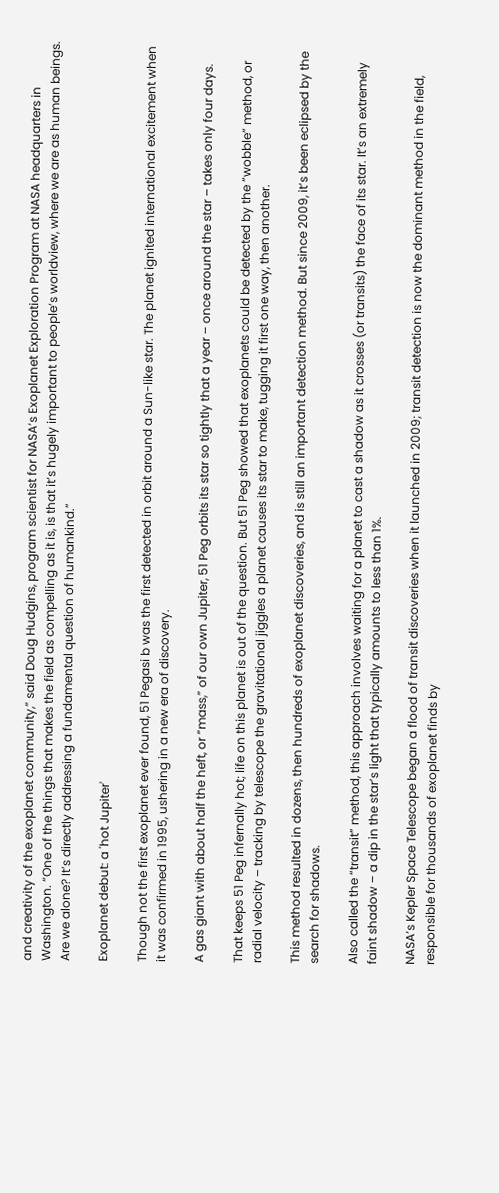and creativity of the exoplanet community,” said Doug Hudgins, program scientist for NASA’s Exoplanet Exploration Program at NASA headquarters in Washington. “One of the things that makes the field as compelling as it is, is that it’s hugely important to people’s worldview, where we are as human beings. Are we alone? It’s directly addressing a fundamental question of humankind.”

Exoplanet debut: a 'hot Jupiter'

Though not the first exoplanet ever found, 51 Pegasi b was the first detected in orbit around a Sun-like star. The planet ignited international excitement when it was confirmed in 1995, ushering in a new era of discovery.

A gas giant with about half the heft, or “mass,” of our own Jupiter, 51 Peg orbits its star so tightly that a year – once around the star – takes only four days.

That keeps 51 Peg infernally hot; life on this planet is out of the question. But 51 Peg showed that exoplanets could be detected by the “wobble” method, or radial velocity – tracking by telescope the gravitational jiggles a planet causes its star to make, tugging it first one way, then another.

This method resulted in dozens, then hundreds of exoplanet discoveries, and is still an important detection method. But since 2009, it’s been eclipsed by the search for shadows.

Also called the “transit” method, this approach involves waiting for a planet to cast a shadow as it crosses (or transits) the face of its star. It’s an extremely faint shadow – a dip in the star’s light that typically amounts to less than 1%.

NASA’s Kepler Space Telescope began a flood of transit discoveries when it launched in 2009; transit detection is now the dominant method in the field, responsible for thousands of exoplanet finds by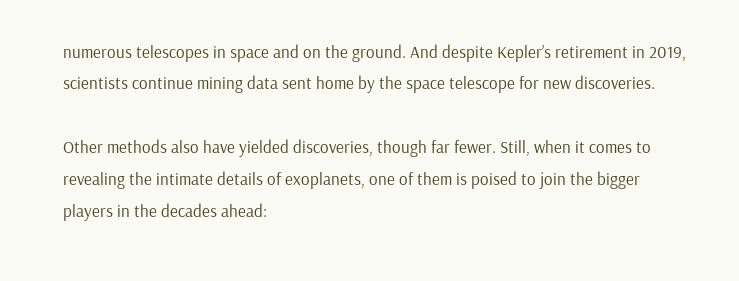numerous telescopes in space and on the ground. And despite Kepler’s retirement in 2019, scientists continue mining data sent home by the space telescope for new discoveries.

Other methods also have yielded discoveries, though far fewer. Still, when it comes to revealing the intimate details of exoplanets, one of them is poised to join the bigger players in the decades ahead: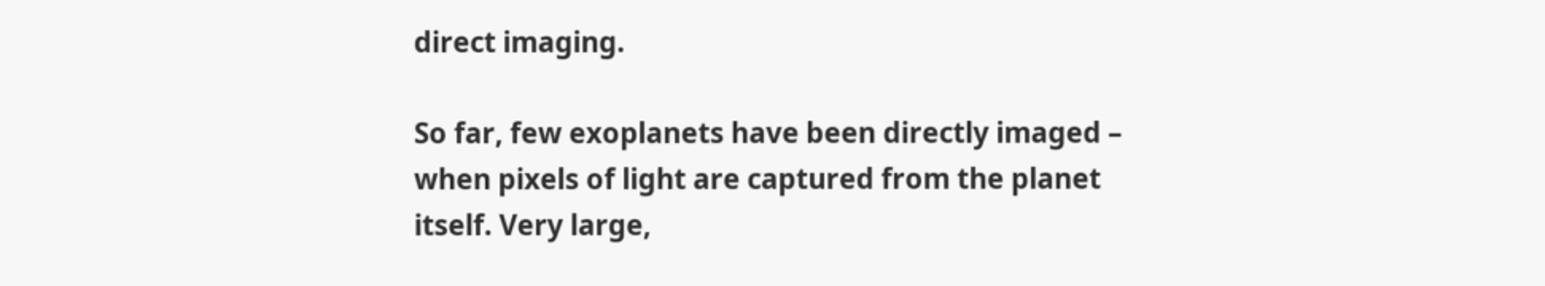direct imaging.

So far, few exoplanets have been directly imaged – when pixels of light are captured from the planet itself. Very large,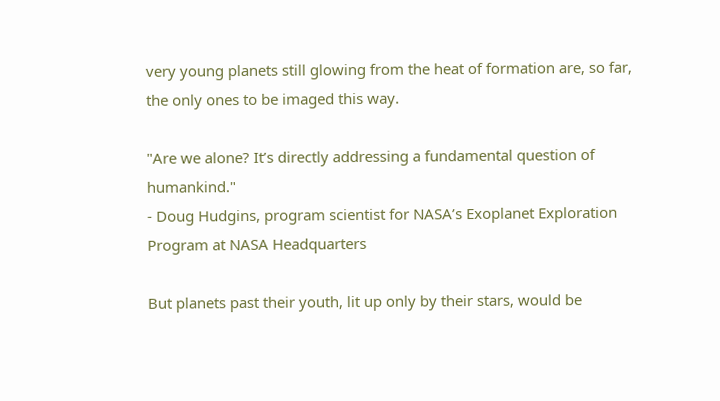very young planets still glowing from the heat of formation are, so far, the only ones to be imaged this way.

"Are we alone? It’s directly addressing a fundamental question of humankind."
- Doug Hudgins, program scientist for NASA’s Exoplanet Exploration Program at NASA Headquarters

But planets past their youth, lit up only by their stars, would be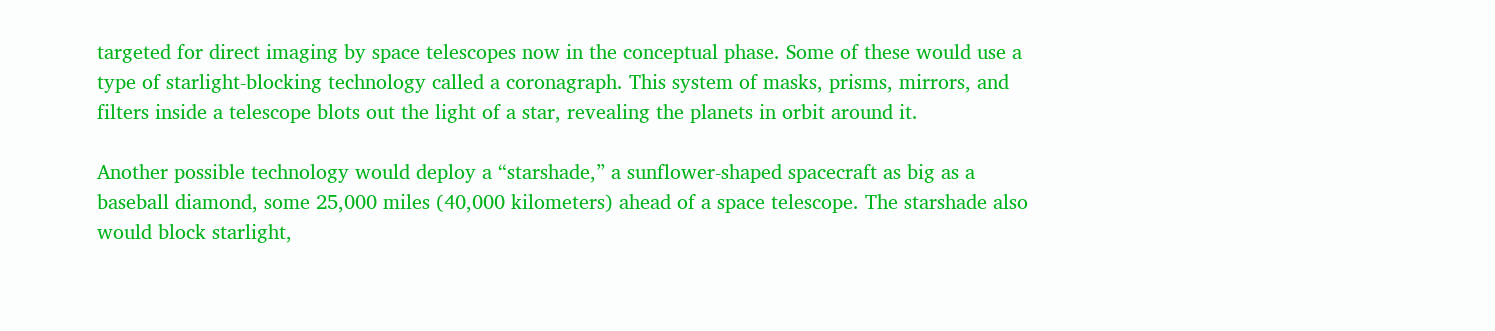targeted for direct imaging by space telescopes now in the conceptual phase. Some of these would use a type of starlight-blocking technology called a coronagraph. This system of masks, prisms, mirrors, and filters inside a telescope blots out the light of a star, revealing the planets in orbit around it.

Another possible technology would deploy a “starshade,” a sunflower-shaped spacecraft as big as a baseball diamond, some 25,000 miles (40,000 kilometers) ahead of a space telescope. The starshade also would block starlight,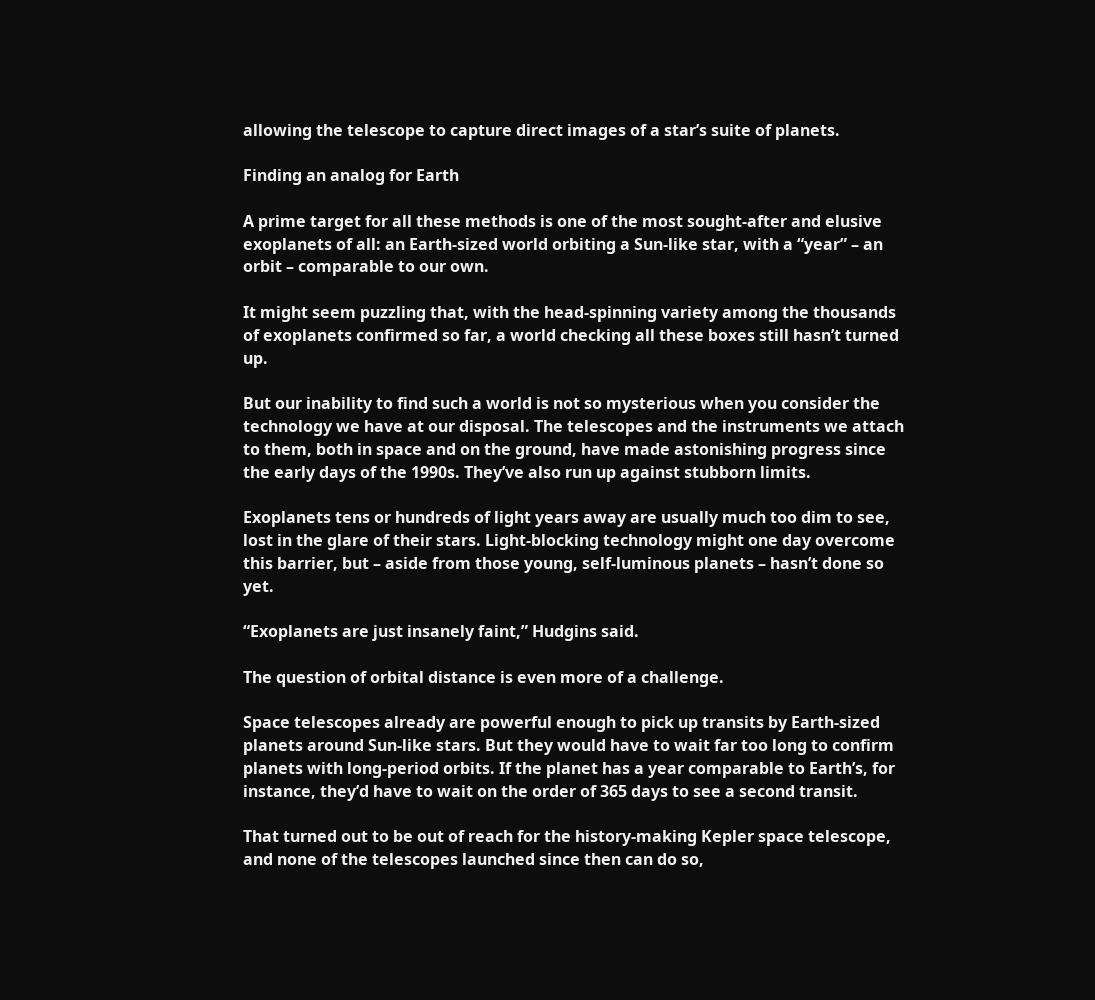allowing the telescope to capture direct images of a star’s suite of planets.

Finding an analog for Earth

A prime target for all these methods is one of the most sought-after and elusive exoplanets of all: an Earth-sized world orbiting a Sun-like star, with a “year” – an orbit – comparable to our own.

It might seem puzzling that, with the head-spinning variety among the thousands of exoplanets confirmed so far, a world checking all these boxes still hasn’t turned up.

But our inability to find such a world is not so mysterious when you consider the technology we have at our disposal. The telescopes and the instruments we attach to them, both in space and on the ground, have made astonishing progress since the early days of the 1990s. They’ve also run up against stubborn limits.

Exoplanets tens or hundreds of light years away are usually much too dim to see, lost in the glare of their stars. Light-blocking technology might one day overcome this barrier, but – aside from those young, self-luminous planets – hasn’t done so yet.

“Exoplanets are just insanely faint,” Hudgins said.

The question of orbital distance is even more of a challenge.

Space telescopes already are powerful enough to pick up transits by Earth-sized planets around Sun-like stars. But they would have to wait far too long to confirm planets with long-period orbits. If the planet has a year comparable to Earth’s, for instance, they’d have to wait on the order of 365 days to see a second transit.

That turned out to be out of reach for the history-making Kepler space telescope, and none of the telescopes launched since then can do so,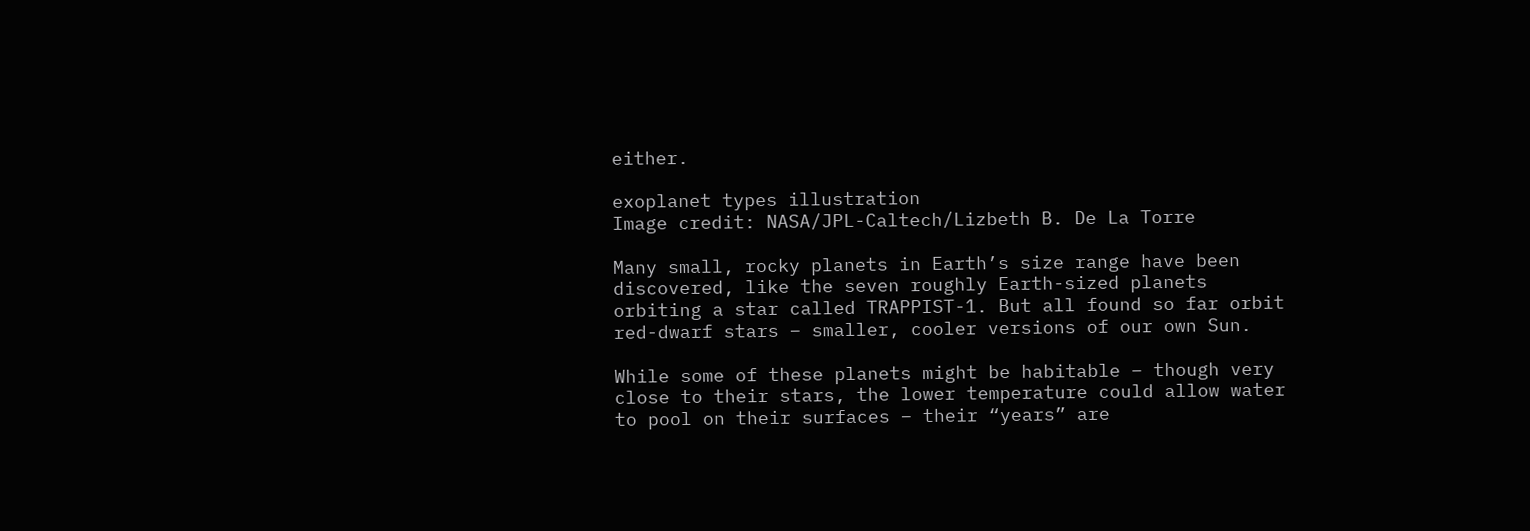either.

exoplanet types illustration
Image credit: NASA/JPL-Caltech/Lizbeth B. De La Torre

Many small, rocky planets in Earth’s size range have been discovered, like the seven roughly Earth-sized planets orbiting a star called TRAPPIST-1. But all found so far orbit red-dwarf stars – smaller, cooler versions of our own Sun.

While some of these planets might be habitable – though very close to their stars, the lower temperature could allow water to pool on their surfaces – their “years” are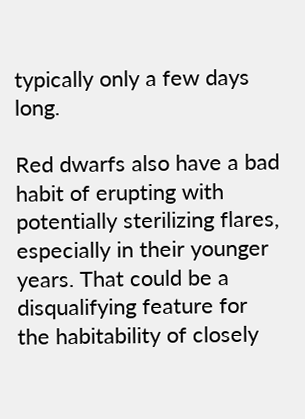typically only a few days long.

Red dwarfs also have a bad habit of erupting with potentially sterilizing flares, especially in their younger years. That could be a disqualifying feature for the habitability of closely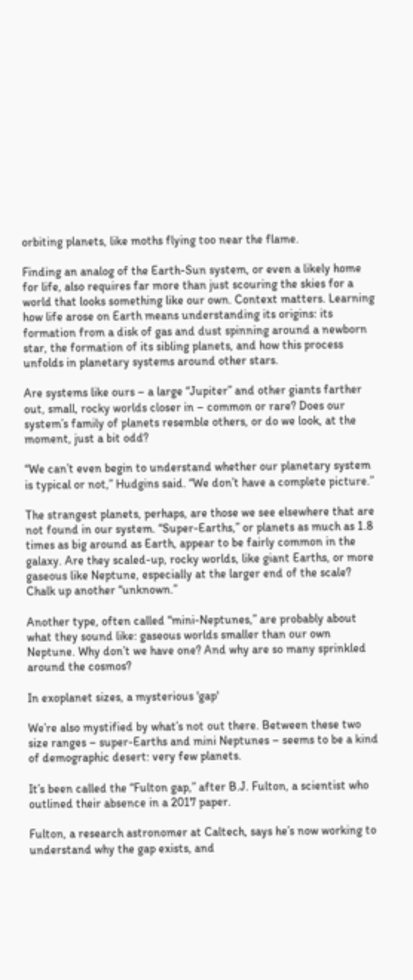orbiting planets, like moths flying too near the flame.

Finding an analog of the Earth-Sun system, or even a likely home for life, also requires far more than just scouring the skies for a world that looks something like our own. Context matters. Learning how life arose on Earth means understanding its origins: its formation from a disk of gas and dust spinning around a newborn star, the formation of its sibling planets, and how this process unfolds in planetary systems around other stars.

Are systems like ours – a large “Jupiter” and other giants farther out, small, rocky worlds closer in – common or rare? Does our system’s family of planets resemble others, or do we look, at the moment, just a bit odd?

“We can’t even begin to understand whether our planetary system is typical or not,” Hudgins said. “We don’t have a complete picture.”

The strangest planets, perhaps, are those we see elsewhere that are not found in our system. “Super-Earths,” or planets as much as 1.8 times as big around as Earth, appear to be fairly common in the galaxy. Are they scaled-up, rocky worlds, like giant Earths, or more gaseous like Neptune, especially at the larger end of the scale? Chalk up another “unknown.”

Another type, often called “mini-Neptunes,” are probably about what they sound like: gaseous worlds smaller than our own Neptune. Why don’t we have one? And why are so many sprinkled around the cosmos?

In exoplanet sizes, a mysterious 'gap'

We’re also mystified by what’s not out there. Between these two size ranges – super-Earths and mini Neptunes – seems to be a kind of demographic desert: very few planets.

It’s been called the “Fulton gap,” after B.J. Fulton, a scientist who outlined their absence in a 2017 paper.

Fulton, a research astronomer at Caltech, says he’s now working to understand why the gap exists, and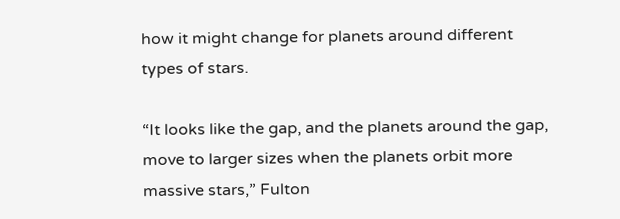how it might change for planets around different types of stars.

“It looks like the gap, and the planets around the gap, move to larger sizes when the planets orbit more massive stars,” Fulton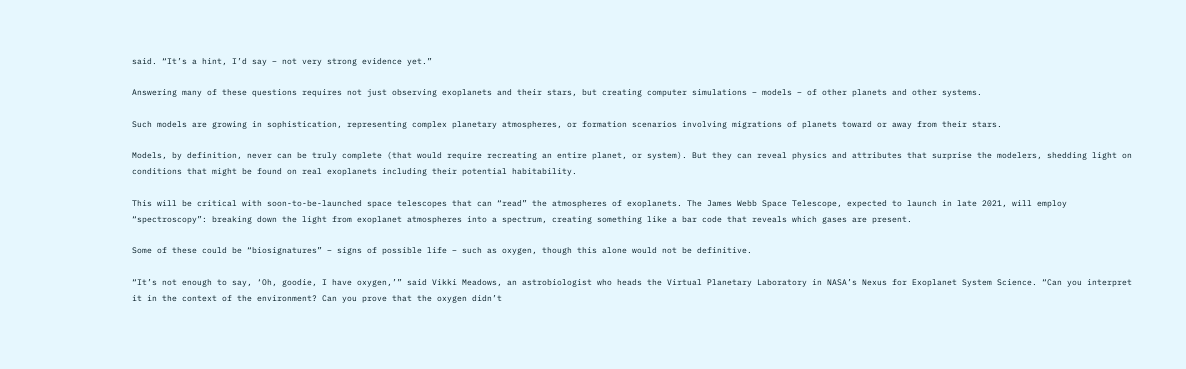said. “It’s a hint, I’d say – not very strong evidence yet.”

Answering many of these questions requires not just observing exoplanets and their stars, but creating computer simulations – models – of other planets and other systems.

Such models are growing in sophistication, representing complex planetary atmospheres, or formation scenarios involving migrations of planets toward or away from their stars.

Models, by definition, never can be truly complete (that would require recreating an entire planet, or system). But they can reveal physics and attributes that surprise the modelers, shedding light on conditions that might be found on real exoplanets including their potential habitability.

This will be critical with soon-to-be-launched space telescopes that can “read” the atmospheres of exoplanets. The James Webb Space Telescope, expected to launch in late 2021, will employ “spectroscopy”: breaking down the light from exoplanet atmospheres into a spectrum, creating something like a bar code that reveals which gases are present.

Some of these could be “biosignatures” – signs of possible life – such as oxygen, though this alone would not be definitive.

“It’s not enough to say, ‘Oh, goodie, I have oxygen,’” said Vikki Meadows, an astrobiologist who heads the Virtual Planetary Laboratory in NASA’s Nexus for Exoplanet System Science. “Can you interpret it in the context of the environment? Can you prove that the oxygen didn’t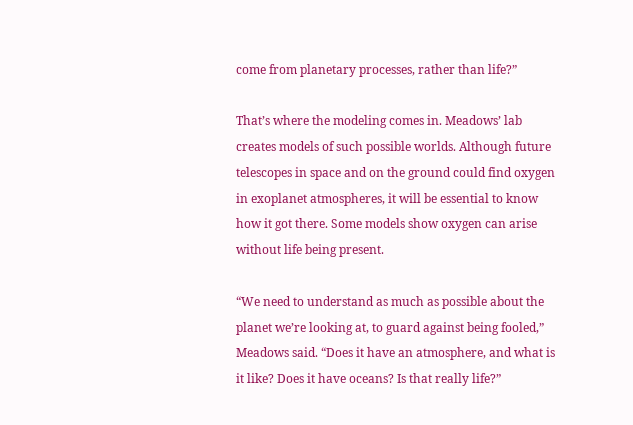come from planetary processes, rather than life?”

That’s where the modeling comes in. Meadows’ lab creates models of such possible worlds. Although future telescopes in space and on the ground could find oxygen in exoplanet atmospheres, it will be essential to know how it got there. Some models show oxygen can arise without life being present.

“We need to understand as much as possible about the planet we’re looking at, to guard against being fooled,” Meadows said. “Does it have an atmosphere, and what is it like? Does it have oceans? Is that really life?”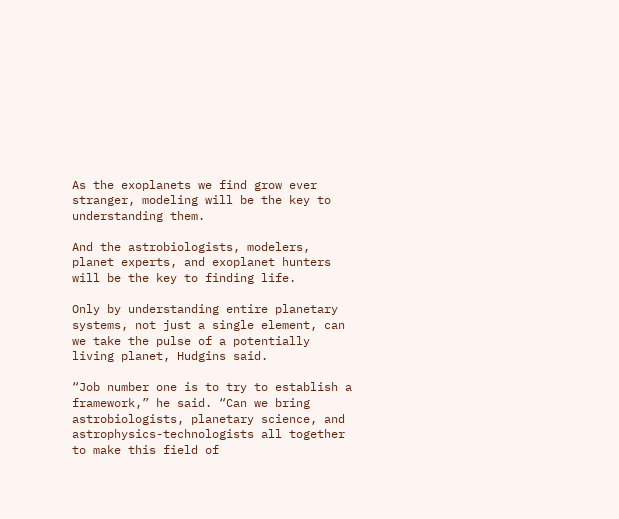As the exoplanets we find grow ever stranger, modeling will be the key to understanding them.

And the astrobiologists, modelers, planet experts, and exoplanet hunters will be the key to finding life.

Only by understanding entire planetary systems, not just a single element, can we take the pulse of a potentially living planet, Hudgins said.

“Job number one is to try to establish a framework,” he said. “Can we bring astrobiologists, planetary science, and astrophysics-technologists all together to make this field of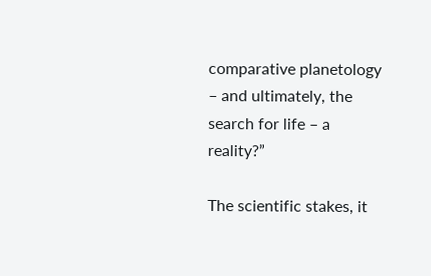comparative planetology – and ultimately, the search for life – a reality?”

The scientific stakes, it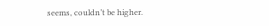seems, couldn’t be higher.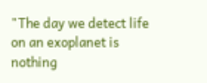"The day we detect life on an exoplanet is nothing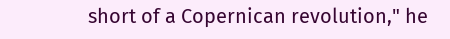short of a Copernican revolution," he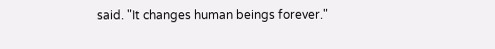said. "It changes human beings forever."